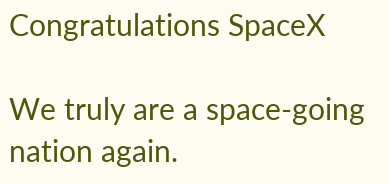Congratulations SpaceX

We truly are a space-going nation again.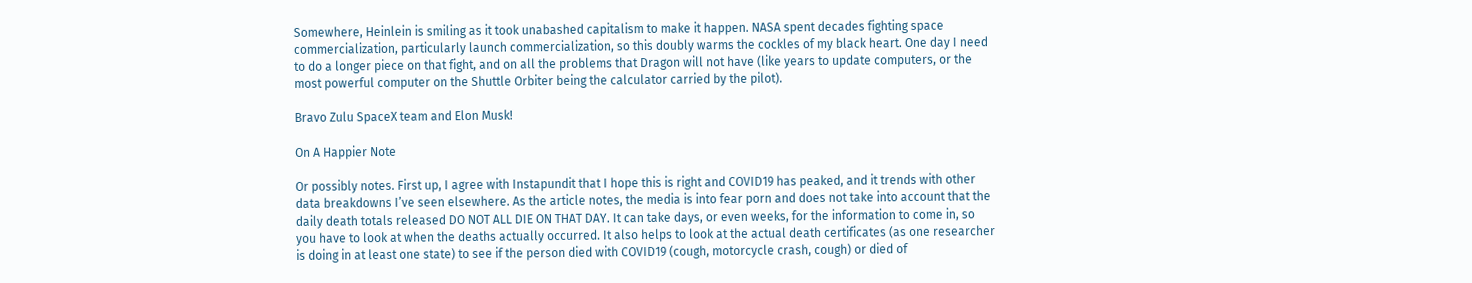Somewhere, Heinlein is smiling as it took unabashed capitalism to make it happen. NASA spent decades fighting space commercialization, particularly launch commercialization, so this doubly warms the cockles of my black heart. One day I need to do a longer piece on that fight, and on all the problems that Dragon will not have (like years to update computers, or the most powerful computer on the Shuttle Orbiter being the calculator carried by the pilot).

Bravo Zulu SpaceX team and Elon Musk!

On A Happier Note

Or possibly notes. First up, I agree with Instapundit that I hope this is right and COVID19 has peaked, and it trends with other data breakdowns I’ve seen elsewhere. As the article notes, the media is into fear porn and does not take into account that the daily death totals released DO NOT ALL DIE ON THAT DAY. It can take days, or even weeks, for the information to come in, so you have to look at when the deaths actually occurred. It also helps to look at the actual death certificates (as one researcher is doing in at least one state) to see if the person died with COVID19 (cough, motorcycle crash, cough) or died of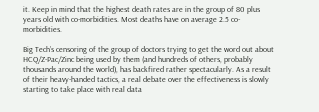it. Keep in mind that the highest death rates are in the group of 80 plus years old with co-morbidities. Most deaths have on average 2.5 co-morbidities.

Big Tech’s censoring of the group of doctors trying to get the word out about HCQ/Z-Pac/Zinc being used by them (and hundreds of others, probably thousands around the world), has backfired rather spectacularly. As a result of their heavy-handed tactics, a real debate over the effectiveness is slowly starting to take place with real data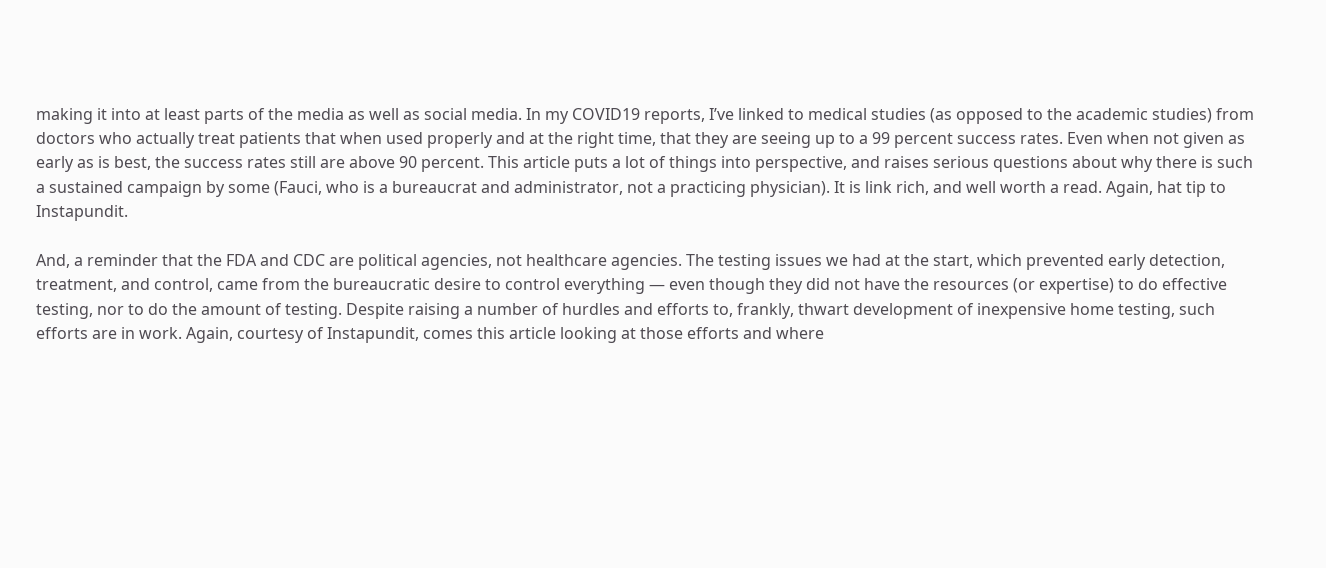making it into at least parts of the media as well as social media. In my COVID19 reports, I’ve linked to medical studies (as opposed to the academic studies) from doctors who actually treat patients that when used properly and at the right time, that they are seeing up to a 99 percent success rates. Even when not given as early as is best, the success rates still are above 90 percent. This article puts a lot of things into perspective, and raises serious questions about why there is such a sustained campaign by some (Fauci, who is a bureaucrat and administrator, not a practicing physician). It is link rich, and well worth a read. Again, hat tip to Instapundit.

And, a reminder that the FDA and CDC are political agencies, not healthcare agencies. The testing issues we had at the start, which prevented early detection, treatment, and control, came from the bureaucratic desire to control everything — even though they did not have the resources (or expertise) to do effective testing, nor to do the amount of testing. Despite raising a number of hurdles and efforts to, frankly, thwart development of inexpensive home testing, such efforts are in work. Again, courtesy of Instapundit, comes this article looking at those efforts and where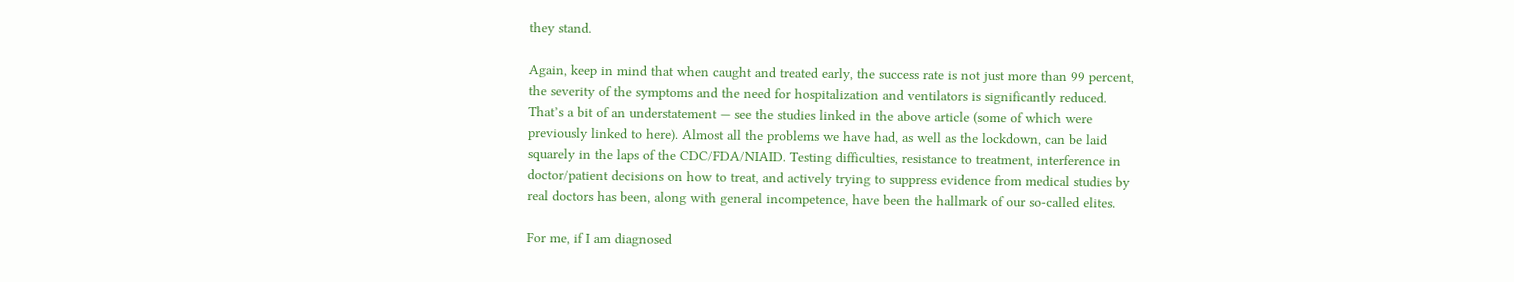they stand.

Again, keep in mind that when caught and treated early, the success rate is not just more than 99 percent, the severity of the symptoms and the need for hospitalization and ventilators is significantly reduced. That’s a bit of an understatement — see the studies linked in the above article (some of which were previously linked to here). Almost all the problems we have had, as well as the lockdown, can be laid squarely in the laps of the CDC/FDA/NIAID. Testing difficulties, resistance to treatment, interference in doctor/patient decisions on how to treat, and actively trying to suppress evidence from medical studies by real doctors has been, along with general incompetence, have been the hallmark of our so-called elites.

For me, if I am diagnosed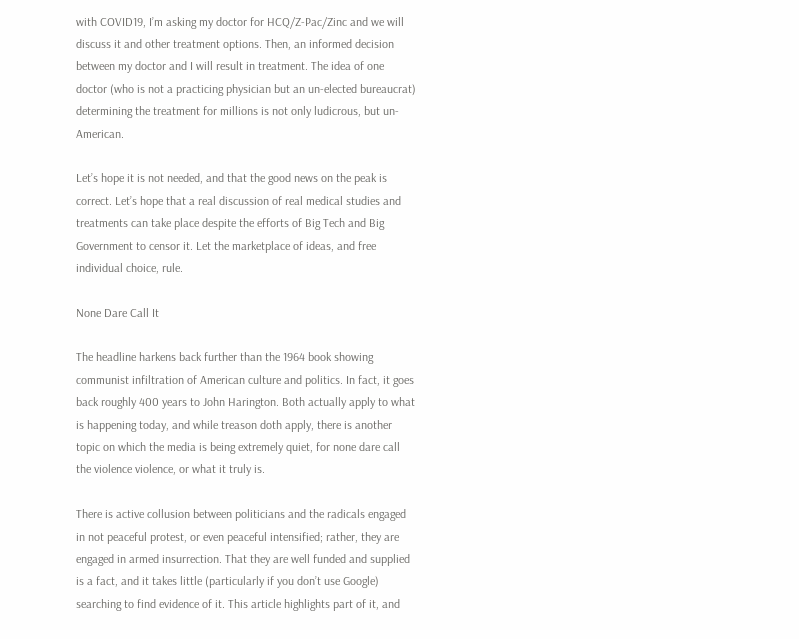with COVID19, I’m asking my doctor for HCQ/Z-Pac/Zinc and we will discuss it and other treatment options. Then, an informed decision between my doctor and I will result in treatment. The idea of one doctor (who is not a practicing physician but an un-elected bureaucrat) determining the treatment for millions is not only ludicrous, but un-American.

Let’s hope it is not needed, and that the good news on the peak is correct. Let’s hope that a real discussion of real medical studies and treatments can take place despite the efforts of Big Tech and Big Government to censor it. Let the marketplace of ideas, and free individual choice, rule.

None Dare Call It

The headline harkens back further than the 1964 book showing communist infiltration of American culture and politics. In fact, it goes back roughly 400 years to John Harington. Both actually apply to what is happening today, and while treason doth apply, there is another topic on which the media is being extremely quiet, for none dare call the violence violence, or what it truly is.

There is active collusion between politicians and the radicals engaged in not peaceful protest, or even peaceful intensified; rather, they are engaged in armed insurrection. That they are well funded and supplied is a fact, and it takes little (particularly if you don’t use Google) searching to find evidence of it. This article highlights part of it, and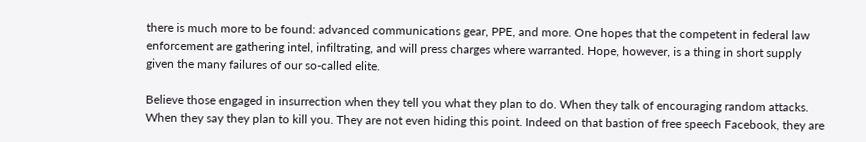there is much more to be found: advanced communications gear, PPE, and more. One hopes that the competent in federal law enforcement are gathering intel, infiltrating, and will press charges where warranted. Hope, however, is a thing in short supply given the many failures of our so-called elite.

Believe those engaged in insurrection when they tell you what they plan to do. When they talk of encouraging random attacks. When they say they plan to kill you. They are not even hiding this point. Indeed on that bastion of free speech Facebook, they are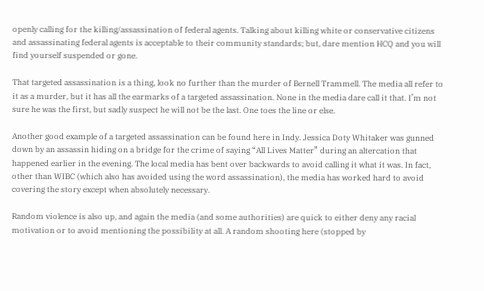openly calling for the killing/assassination of federal agents. Talking about killing white or conservative citizens and assassinating federal agents is acceptable to their community standards; but, dare mention HCQ and you will find yourself suspended or gone.

That targeted assassination is a thing, look no further than the murder of Bernell Trammell. The media all refer to it as a murder, but it has all the earmarks of a targeted assassination. None in the media dare call it that. I’m not sure he was the first, but sadly suspect he will not be the last. One toes the line or else.

Another good example of a targeted assassination can be found here in Indy. Jessica Doty Whitaker was gunned down by an assassin hiding on a bridge for the crime of saying “All Lives Matter” during an altercation that happened earlier in the evening. The local media has bent over backwards to avoid calling it what it was. In fact, other than WIBC (which also has avoided using the word assassination), the media has worked hard to avoid covering the story except when absolutely necessary.

Random violence is also up, and again the media (and some authorities) are quick to either deny any racial motivation or to avoid mentioning the possibility at all. A random shooting here (stopped by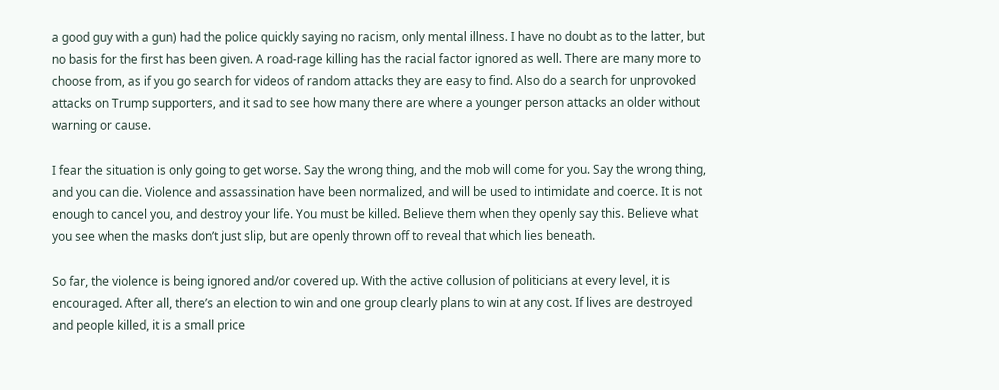a good guy with a gun) had the police quickly saying no racism, only mental illness. I have no doubt as to the latter, but no basis for the first has been given. A road-rage killing has the racial factor ignored as well. There are many more to choose from, as if you go search for videos of random attacks they are easy to find. Also do a search for unprovoked attacks on Trump supporters, and it sad to see how many there are where a younger person attacks an older without warning or cause.

I fear the situation is only going to get worse. Say the wrong thing, and the mob will come for you. Say the wrong thing, and you can die. Violence and assassination have been normalized, and will be used to intimidate and coerce. It is not enough to cancel you, and destroy your life. You must be killed. Believe them when they openly say this. Believe what you see when the masks don’t just slip, but are openly thrown off to reveal that which lies beneath.

So far, the violence is being ignored and/or covered up. With the active collusion of politicians at every level, it is encouraged. After all, there’s an election to win and one group clearly plans to win at any cost. If lives are destroyed and people killed, it is a small price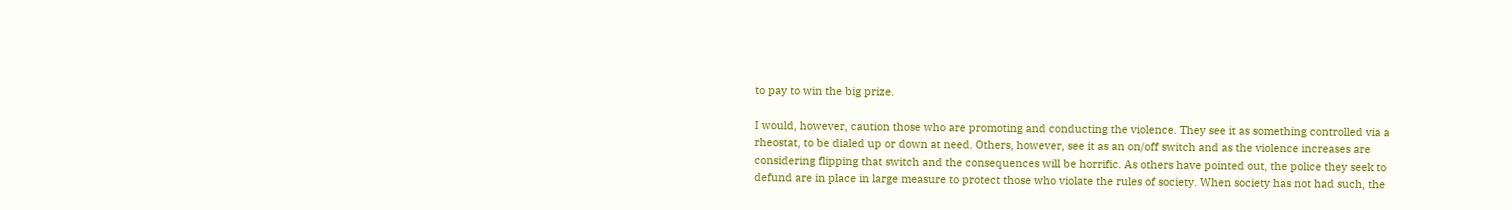to pay to win the big prize.

I would, however, caution those who are promoting and conducting the violence. They see it as something controlled via a rheostat, to be dialed up or down at need. Others, however, see it as an on/off switch and as the violence increases are considering flipping that switch and the consequences will be horrific. As others have pointed out, the police they seek to defund are in place in large measure to protect those who violate the rules of society. When society has not had such, the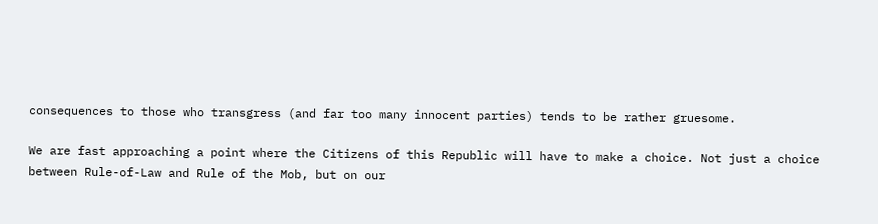consequences to those who transgress (and far too many innocent parties) tends to be rather gruesome.

We are fast approaching a point where the Citizens of this Republic will have to make a choice. Not just a choice between Rule-of-Law and Rule of the Mob, but on our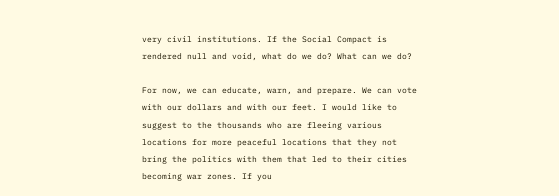very civil institutions. If the Social Compact is rendered null and void, what do we do? What can we do?

For now, we can educate, warn, and prepare. We can vote with our dollars and with our feet. I would like to suggest to the thousands who are fleeing various locations for more peaceful locations that they not bring the politics with them that led to their cities becoming war zones. If you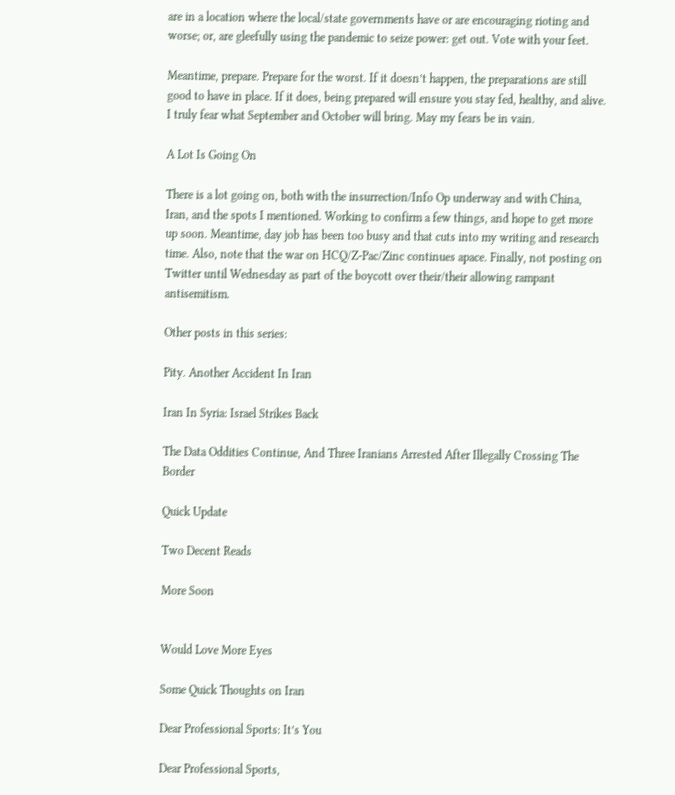are in a location where the local/state governments have or are encouraging rioting and worse; or, are gleefully using the pandemic to seize power: get out. Vote with your feet.

Meantime, prepare. Prepare for the worst. If it doesn’t happen, the preparations are still good to have in place. If it does, being prepared will ensure you stay fed, healthy, and alive. I truly fear what September and October will bring. May my fears be in vain.

A Lot Is Going On

There is a lot going on, both with the insurrection/Info Op underway and with China, Iran, and the spots I mentioned. Working to confirm a few things, and hope to get more up soon. Meantime, day job has been too busy and that cuts into my writing and research time. Also, note that the war on HCQ/Z-Pac/Zinc continues apace. Finally, not posting on Twitter until Wednesday as part of the boycott over their/their allowing rampant antisemitism.

Other posts in this series:

Pity. Another Accident In Iran

Iran In Syria: Israel Strikes Back

The Data Oddities Continue, And Three Iranians Arrested After Illegally Crossing The Border

Quick Update

Two Decent Reads

More Soon


Would Love More Eyes

Some Quick Thoughts on Iran

Dear Professional Sports: It’s You

Dear Professional Sports,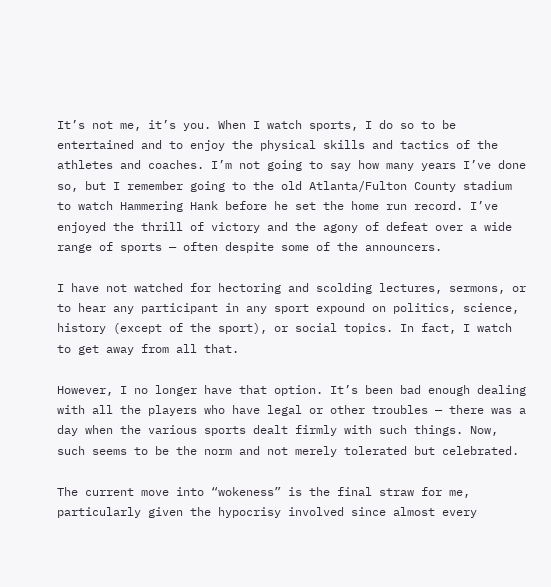It’s not me, it’s you. When I watch sports, I do so to be entertained and to enjoy the physical skills and tactics of the athletes and coaches. I’m not going to say how many years I’ve done so, but I remember going to the old Atlanta/Fulton County stadium to watch Hammering Hank before he set the home run record. I’ve enjoyed the thrill of victory and the agony of defeat over a wide range of sports — often despite some of the announcers.

I have not watched for hectoring and scolding lectures, sermons, or to hear any participant in any sport expound on politics, science, history (except of the sport), or social topics. In fact, I watch to get away from all that.

However, I no longer have that option. It’s been bad enough dealing with all the players who have legal or other troubles — there was a day when the various sports dealt firmly with such things. Now, such seems to be the norm and not merely tolerated but celebrated.

The current move into “wokeness” is the final straw for me, particularly given the hypocrisy involved since almost every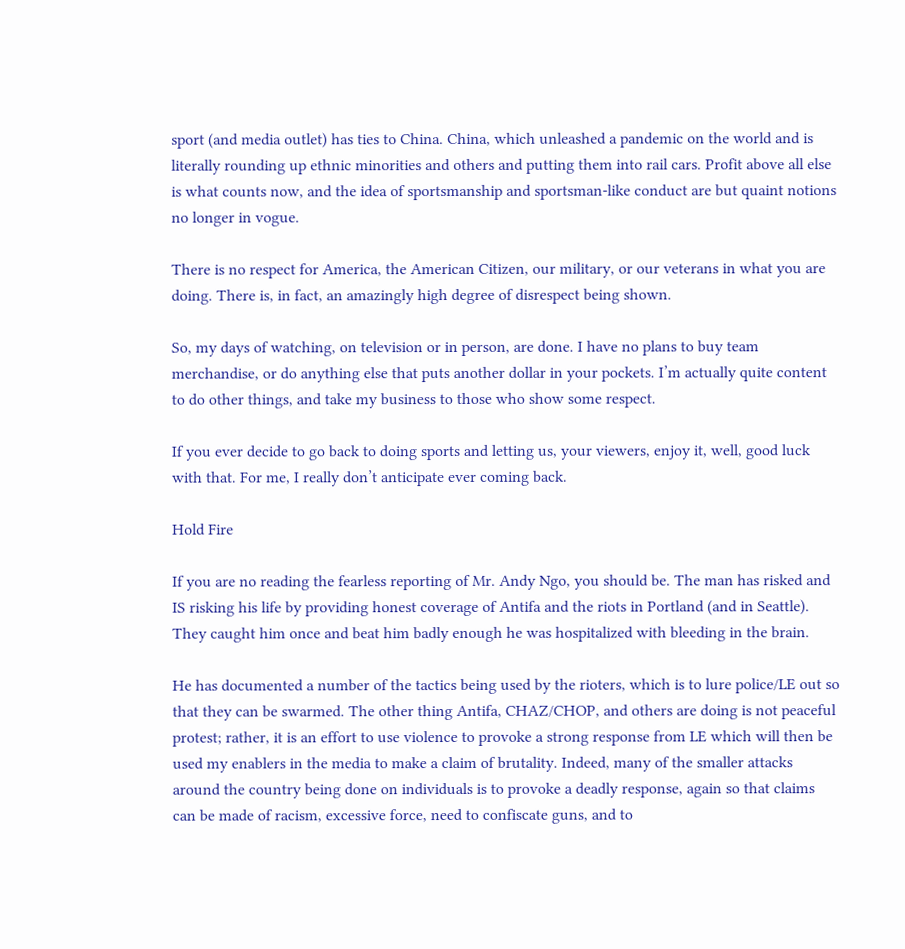sport (and media outlet) has ties to China. China, which unleashed a pandemic on the world and is literally rounding up ethnic minorities and others and putting them into rail cars. Profit above all else is what counts now, and the idea of sportsmanship and sportsman-like conduct are but quaint notions no longer in vogue.

There is no respect for America, the American Citizen, our military, or our veterans in what you are doing. There is, in fact, an amazingly high degree of disrespect being shown.

So, my days of watching, on television or in person, are done. I have no plans to buy team merchandise, or do anything else that puts another dollar in your pockets. I’m actually quite content to do other things, and take my business to those who show some respect.

If you ever decide to go back to doing sports and letting us, your viewers, enjoy it, well, good luck with that. For me, I really don’t anticipate ever coming back.

Hold Fire

If you are no reading the fearless reporting of Mr. Andy Ngo, you should be. The man has risked and IS risking his life by providing honest coverage of Antifa and the riots in Portland (and in Seattle). They caught him once and beat him badly enough he was hospitalized with bleeding in the brain.

He has documented a number of the tactics being used by the rioters, which is to lure police/LE out so that they can be swarmed. The other thing Antifa, CHAZ/CHOP, and others are doing is not peaceful protest; rather, it is an effort to use violence to provoke a strong response from LE which will then be used my enablers in the media to make a claim of brutality. Indeed, many of the smaller attacks around the country being done on individuals is to provoke a deadly response, again so that claims can be made of racism, excessive force, need to confiscate guns, and to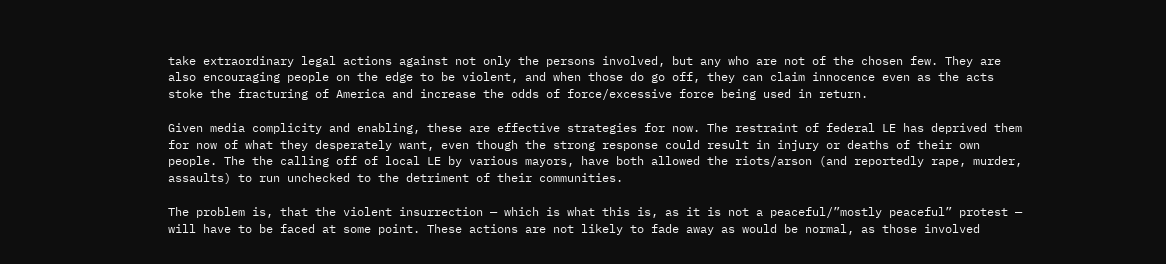take extraordinary legal actions against not only the persons involved, but any who are not of the chosen few. They are also encouraging people on the edge to be violent, and when those do go off, they can claim innocence even as the acts stoke the fracturing of America and increase the odds of force/excessive force being used in return.

Given media complicity and enabling, these are effective strategies for now. The restraint of federal LE has deprived them for now of what they desperately want, even though the strong response could result in injury or deaths of their own people. The the calling off of local LE by various mayors, have both allowed the riots/arson (and reportedly rape, murder, assaults) to run unchecked to the detriment of their communities.

The problem is, that the violent insurrection — which is what this is, as it is not a peaceful/”mostly peaceful” protest — will have to be faced at some point. These actions are not likely to fade away as would be normal, as those involved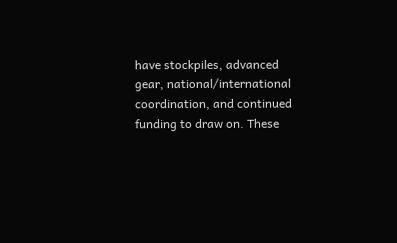have stockpiles, advanced gear, national/international coordination, and continued funding to draw on. These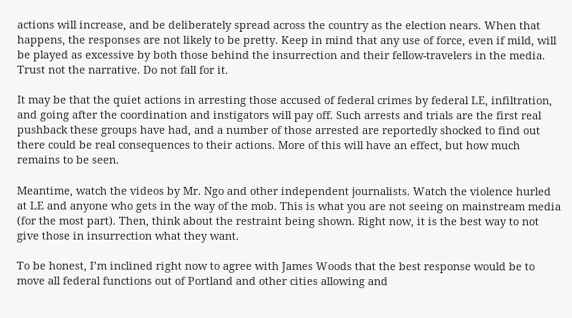actions will increase, and be deliberately spread across the country as the election nears. When that happens, the responses are not likely to be pretty. Keep in mind that any use of force, even if mild, will be played as excessive by both those behind the insurrection and their fellow-travelers in the media. Trust not the narrative. Do not fall for it.

It may be that the quiet actions in arresting those accused of federal crimes by federal LE, infiltration, and going after the coordination and instigators will pay off. Such arrests and trials are the first real pushback these groups have had, and a number of those arrested are reportedly shocked to find out there could be real consequences to their actions. More of this will have an effect, but how much remains to be seen.

Meantime, watch the videos by Mr. Ngo and other independent journalists. Watch the violence hurled at LE and anyone who gets in the way of the mob. This is what you are not seeing on mainstream media (for the most part). Then, think about the restraint being shown. Right now, it is the best way to not give those in insurrection what they want.

To be honest, I’m inclined right now to agree with James Woods that the best response would be to move all federal functions out of Portland and other cities allowing and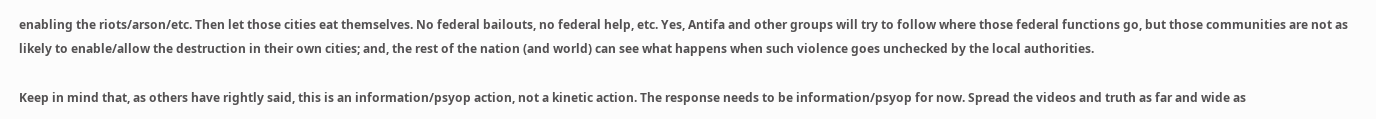enabling the riots/arson/etc. Then let those cities eat themselves. No federal bailouts, no federal help, etc. Yes, Antifa and other groups will try to follow where those federal functions go, but those communities are not as likely to enable/allow the destruction in their own cities; and, the rest of the nation (and world) can see what happens when such violence goes unchecked by the local authorities.

Keep in mind that, as others have rightly said, this is an information/psyop action, not a kinetic action. The response needs to be information/psyop for now. Spread the videos and truth as far and wide as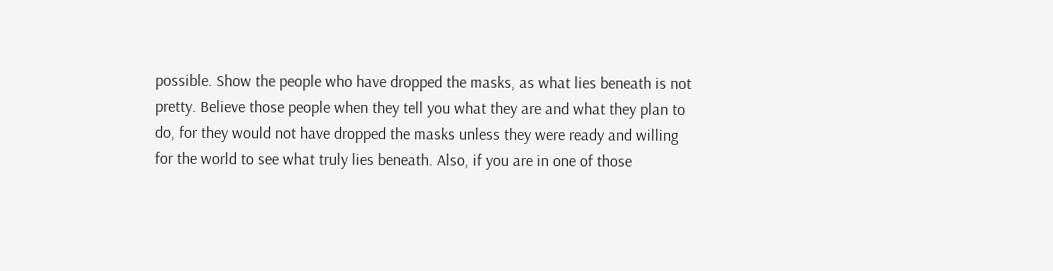possible. Show the people who have dropped the masks, as what lies beneath is not pretty. Believe those people when they tell you what they are and what they plan to do, for they would not have dropped the masks unless they were ready and willing for the world to see what truly lies beneath. Also, if you are in one of those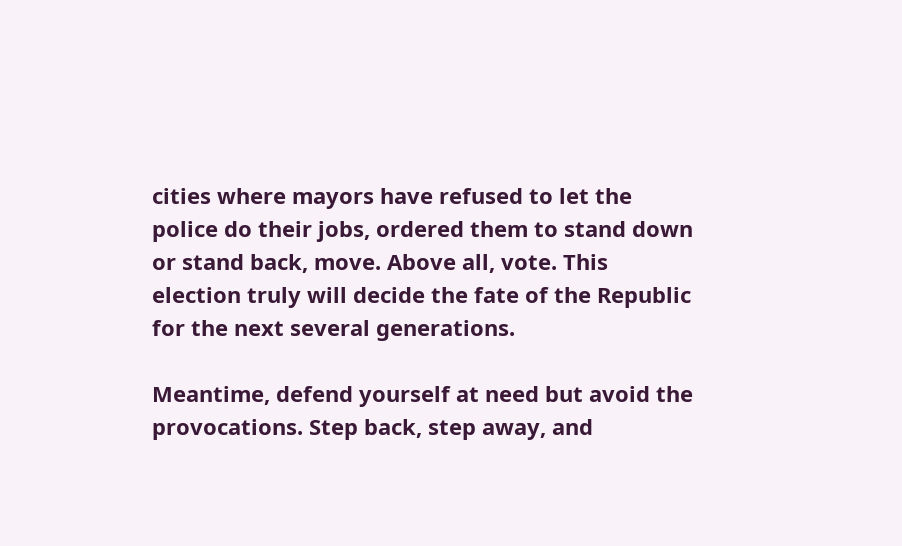cities where mayors have refused to let the police do their jobs, ordered them to stand down or stand back, move. Above all, vote. This election truly will decide the fate of the Republic for the next several generations.

Meantime, defend yourself at need but avoid the provocations. Step back, step away, and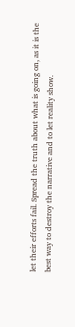let their efforts fail. Spread the truth about what is going on, as it is the best way to destroy the narrative and to let reality show.